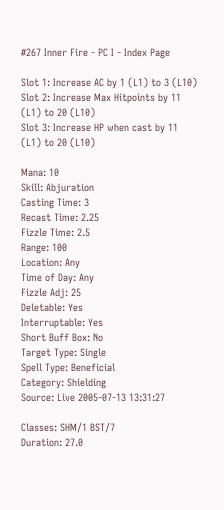#267 Inner Fire - PC I - Index Page

Slot 1: Increase AC by 1 (L1) to 3 (L10)
Slot 2: Increase Max Hitpoints by 11 (L1) to 20 (L10)
Slot 3: Increase HP when cast by 11 (L1) to 20 (L10)

Mana: 10
Skill: Abjuration
Casting Time: 3
Recast Time: 2.25
Fizzle Time: 2.5
Range: 100
Location: Any
Time of Day: Any
Fizzle Adj: 25
Deletable: Yes
Interruptable: Yes
Short Buff Box: No
Target Type: Single
Spell Type: Beneficial
Category: Shielding
Source: Live 2005-07-13 13:31:27

Classes: SHM/1 BST/7
Duration: 27.0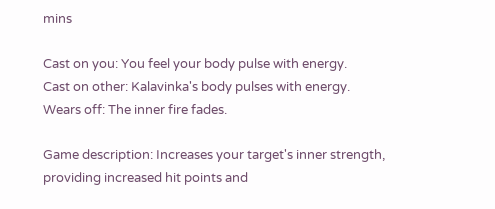mins

Cast on you: You feel your body pulse with energy.
Cast on other: Kalavinka's body pulses with energy.
Wears off: The inner fire fades.

Game description: Increases your target's inner strength, providing increased hit points and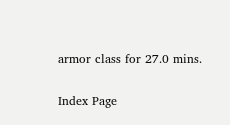armor class for 27.0 mins.

Index Page